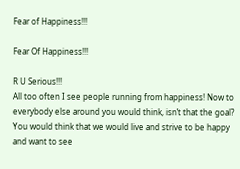Fear of Happiness!!!

Fear Of Happiness!!!

R U Serious!!!
All too often I see people running from happiness! Now to everybody else around you would think, isn’t that the goal? You would think that we would live and strive to be happy and want to see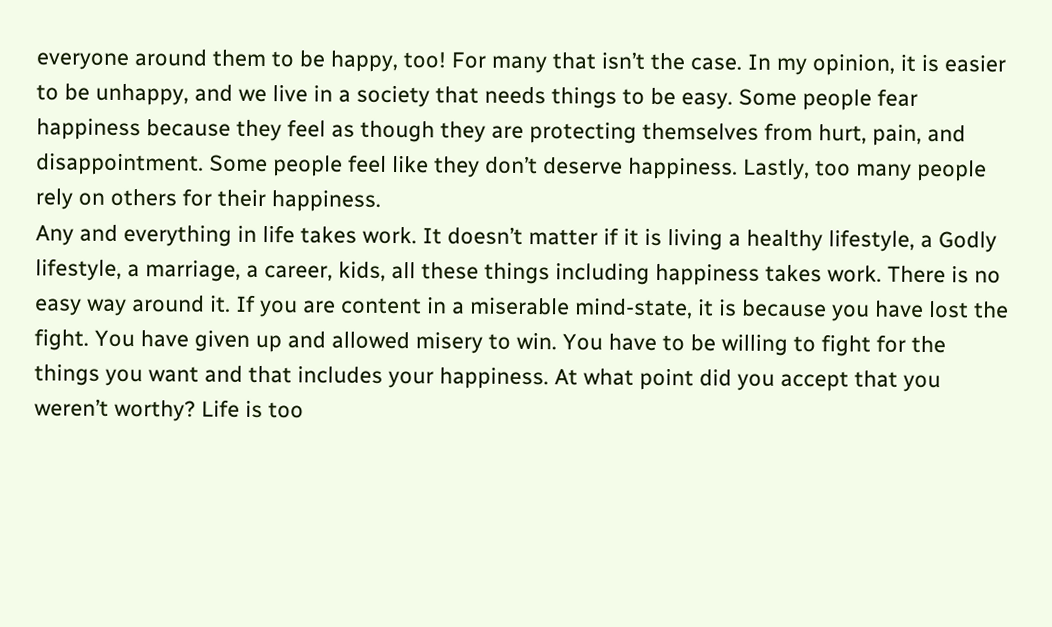everyone around them to be happy, too! For many that isn’t the case. In my opinion, it is easier to be unhappy, and we live in a society that needs things to be easy. Some people fear happiness because they feel as though they are protecting themselves from hurt, pain, and disappointment. Some people feel like they don’t deserve happiness. Lastly, too many people rely on others for their happiness.
Any and everything in life takes work. It doesn’t matter if it is living a healthy lifestyle, a Godly lifestyle, a marriage, a career, kids, all these things including happiness takes work. There is no easy way around it. If you are content in a miserable mind-state, it is because you have lost the fight. You have given up and allowed misery to win. You have to be willing to fight for the things you want and that includes your happiness. At what point did you accept that you weren’t worthy? Life is too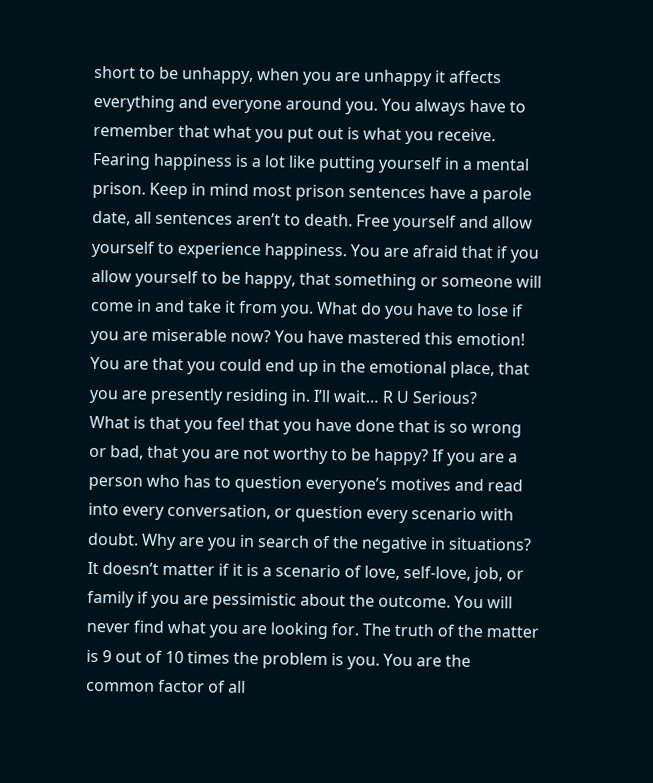short to be unhappy, when you are unhappy it affects everything and everyone around you. You always have to remember that what you put out is what you receive.
Fearing happiness is a lot like putting yourself in a mental prison. Keep in mind most prison sentences have a parole date, all sentences aren’t to death. Free yourself and allow yourself to experience happiness. You are afraid that if you allow yourself to be happy, that something or someone will come in and take it from you. What do you have to lose if you are miserable now? You have mastered this emotion! You are that you could end up in the emotional place, that you are presently residing in. I’ll wait… R U Serious?
What is that you feel that you have done that is so wrong or bad, that you are not worthy to be happy? If you are a person who has to question everyone’s motives and read into every conversation, or question every scenario with doubt. Why are you in search of the negative in situations? It doesn’t matter if it is a scenario of love, self-love, job, or family if you are pessimistic about the outcome. You will never find what you are looking for. The truth of the matter is 9 out of 10 times the problem is you. You are the common factor of all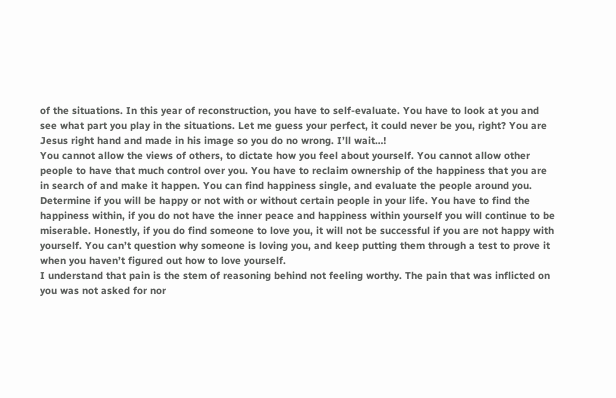of the situations. In this year of reconstruction, you have to self-evaluate. You have to look at you and see what part you play in the situations. Let me guess your perfect, it could never be you, right? You are Jesus right hand and made in his image so you do no wrong. I’ll wait…!
You cannot allow the views of others, to dictate how you feel about yourself. You cannot allow other people to have that much control over you. You have to reclaim ownership of the happiness that you are in search of and make it happen. You can find happiness single, and evaluate the people around you. Determine if you will be happy or not with or without certain people in your life. You have to find the happiness within, if you do not have the inner peace and happiness within yourself you will continue to be miserable. Honestly, if you do find someone to love you, it will not be successful if you are not happy with yourself. You can’t question why someone is loving you, and keep putting them through a test to prove it when you haven’t figured out how to love yourself.
I understand that pain is the stem of reasoning behind not feeling worthy. The pain that was inflicted on you was not asked for nor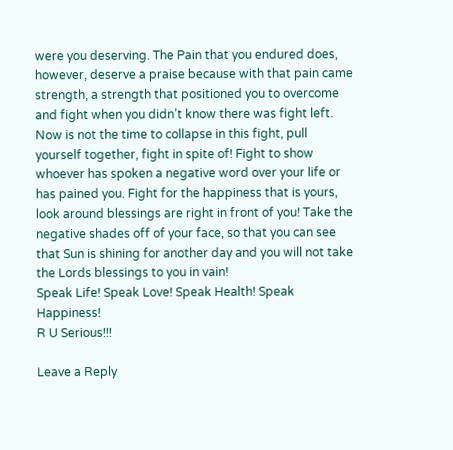were you deserving. The Pain that you endured does, however, deserve a praise because with that pain came strength, a strength that positioned you to overcome and fight when you didn’t know there was fight left. Now is not the time to collapse in this fight, pull yourself together, fight in spite of! Fight to show whoever has spoken a negative word over your life or has pained you. Fight for the happiness that is yours, look around blessings are right in front of you! Take the negative shades off of your face, so that you can see that Sun is shining for another day and you will not take the Lords blessings to you in vain!
Speak Life! Speak Love! Speak Health! Speak Happiness!
R U Serious!!!

Leave a Reply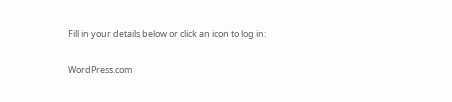Fill in your details below or click an icon to log in:

WordPress.com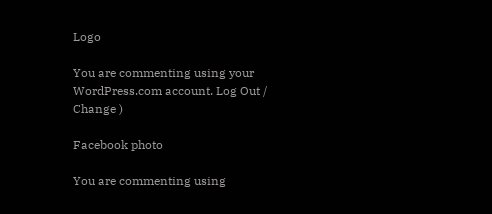Logo

You are commenting using your WordPress.com account. Log Out /  Change )

Facebook photo

You are commenting using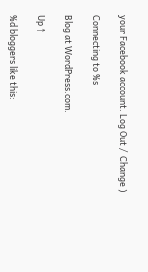your Facebook account. Log Out /  Change )

Connecting to %s

Blog at WordPress.com.

Up ↑

%d bloggers like this: